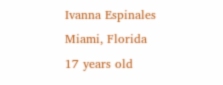Ivanna Espinales
Miami, Florida
17 years old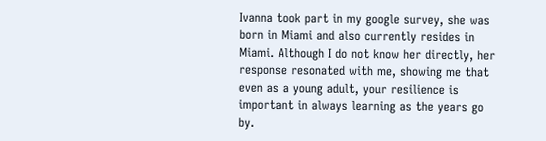Ivanna took part in my google survey, she was born in Miami and also currently resides in Miami. Although I do not know her directly, her response resonated with me, showing me that even as a young adult, your resilience is important in always learning as the years go by.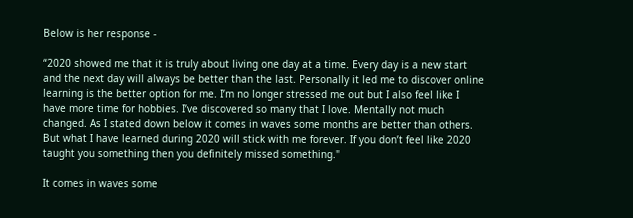Below is her response -

“2020 showed me that it is truly about living one day at a time. Every day is a new start and the next day will always be better than the last. Personally it led me to discover online learning is the better option for me. I’m no longer stressed me out but I also feel like I have more time for hobbies. I’ve discovered so many that I love. Mentally not much changed. As I stated down below it comes in waves some months are better than others. But what I have learned during 2020 will stick with me forever. If you don’t feel like 2020 taught you something then you definitely missed something."

It comes in waves some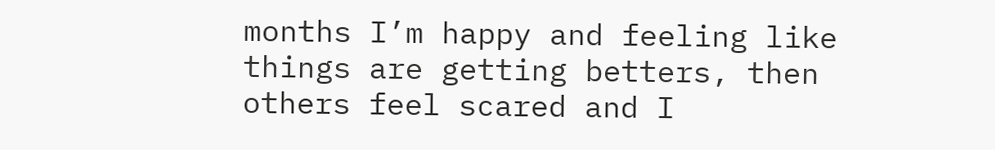months I’m happy and feeling like things are getting betters, then others feel scared and I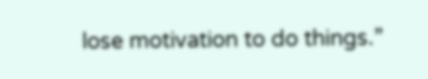lose motivation to do things.”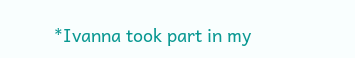*Ivanna took part in my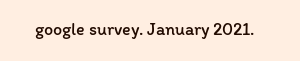google survey. January 2021.